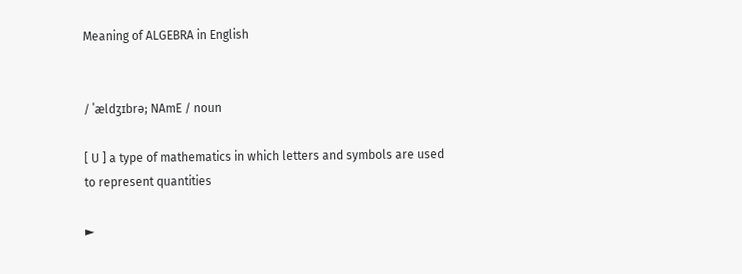Meaning of ALGEBRA in English


/ ˈældʒɪbrə; NAmE / noun

[ U ] a type of mathematics in which letters and symbols are used to represent quantities

►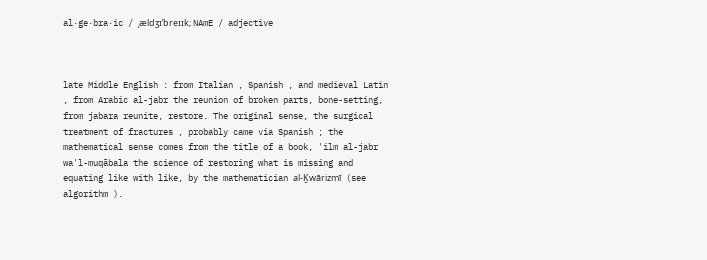al·ge·bra·ic / ˌældʒɪˈbreɪɪk; NAmE / adjective



late Middle English : from Italian , Spanish , and medieval Latin , from Arabic al-jabr the reunion of broken parts, bone-setting, from jabara reunite, restore. The original sense, the surgical treatment of fractures , probably came via Spanish ; the mathematical sense comes from the title of a book, 'ilm al-jabr wa'l-muqābala the science of restoring what is missing and equating like with like, by the mathematician al-Ḵwārizmī (see algorithm ).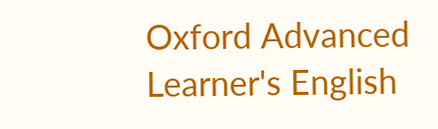Oxford Advanced Learner's English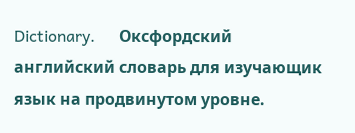Dictionary.      Оксфордский английский словарь для изучающик язык на продвинутом уровне.